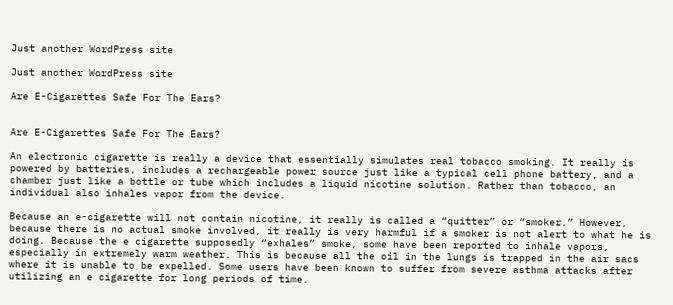Just another WordPress site

Just another WordPress site

Are E-Cigarettes Safe For The Ears?


Are E-Cigarettes Safe For The Ears?

An electronic cigarette is really a device that essentially simulates real tobacco smoking. It really is powered by batteries, includes a rechargeable power source just like a typical cell phone battery, and a chamber just like a bottle or tube which includes a liquid nicotine solution. Rather than tobacco, an individual also inhales vapor from the device.

Because an e-cigarette will not contain nicotine, it really is called a “quitter” or “smoker.” However, because there is no actual smoke involved, it really is very harmful if a smoker is not alert to what he is doing. Because the e cigarette supposedly “exhales” smoke, some have been reported to inhale vapors, especially in extremely warm weather. This is because all the oil in the lungs is trapped in the air sacs where it is unable to be expelled. Some users have been known to suffer from severe asthma attacks after utilizing an e cigarette for long periods of time.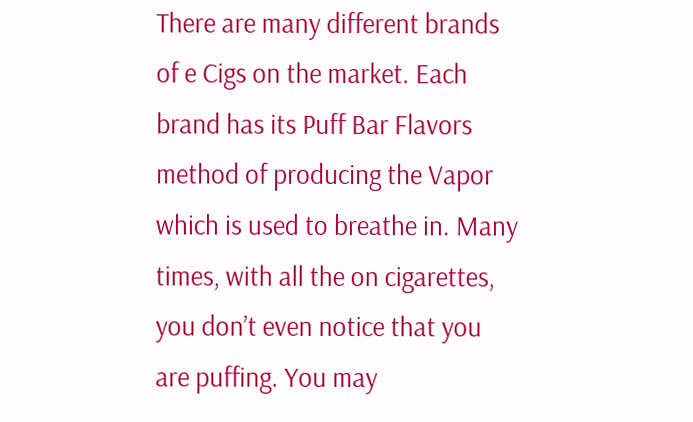There are many different brands of e Cigs on the market. Each brand has its Puff Bar Flavors method of producing the Vapor which is used to breathe in. Many times, with all the on cigarettes, you don’t even notice that you are puffing. You may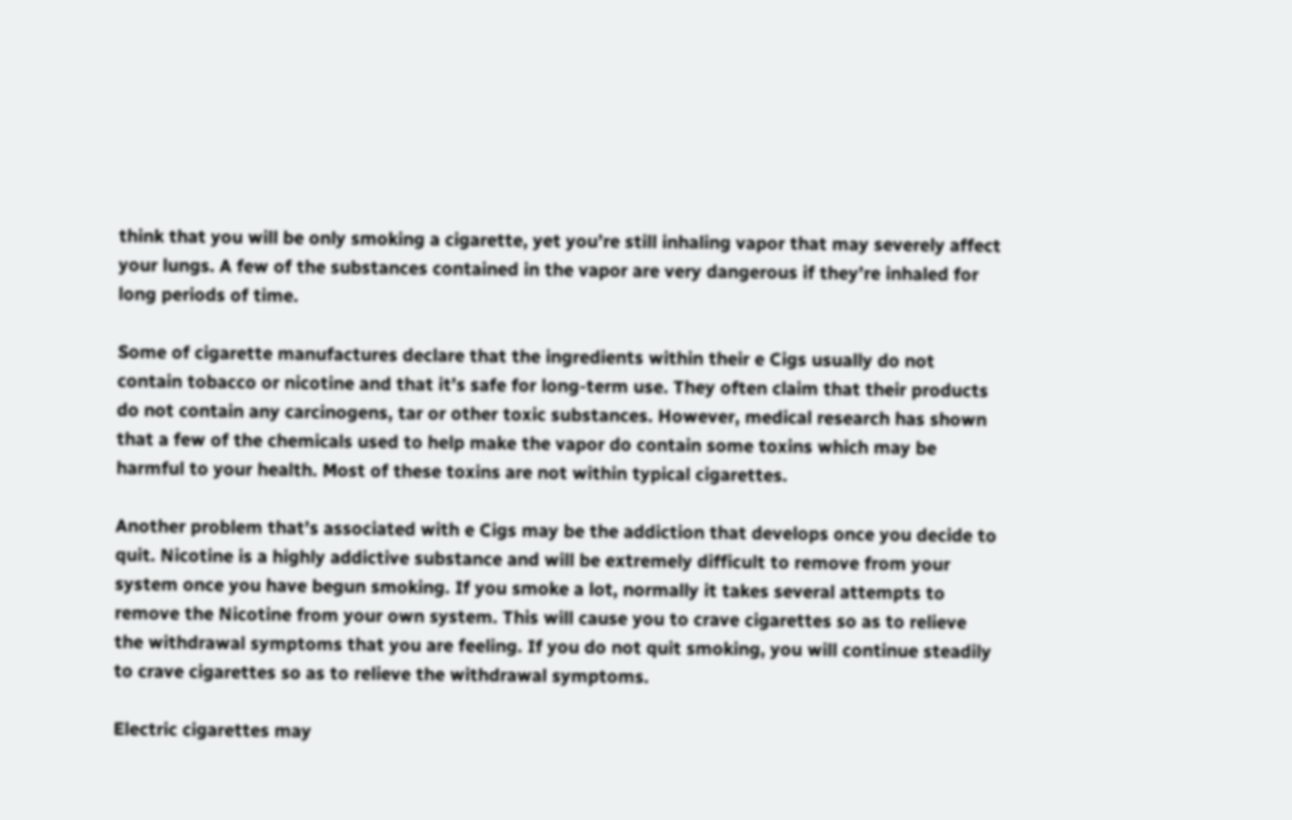think that you will be only smoking a cigarette, yet you’re still inhaling vapor that may severely affect your lungs. A few of the substances contained in the vapor are very dangerous if they’re inhaled for long periods of time.

Some of cigarette manufactures declare that the ingredients within their e Cigs usually do not contain tobacco or nicotine and that it’s safe for long-term use. They often claim that their products do not contain any carcinogens, tar or other toxic substances. However, medical research has shown that a few of the chemicals used to help make the vapor do contain some toxins which may be harmful to your health. Most of these toxins are not within typical cigarettes.

Another problem that’s associated with e Cigs may be the addiction that develops once you decide to quit. Nicotine is a highly addictive substance and will be extremely difficult to remove from your system once you have begun smoking. If you smoke a lot, normally it takes several attempts to remove the Nicotine from your own system. This will cause you to crave cigarettes so as to relieve the withdrawal symptoms that you are feeling. If you do not quit smoking, you will continue steadily to crave cigarettes so as to relieve the withdrawal symptoms.

Electric cigarettes may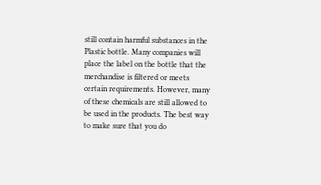still contain harmful substances in the Plastic bottle. Many companies will place the label on the bottle that the merchandise is filtered or meets certain requirements. However, many of these chemicals are still allowed to be used in the products. The best way to make sure that you do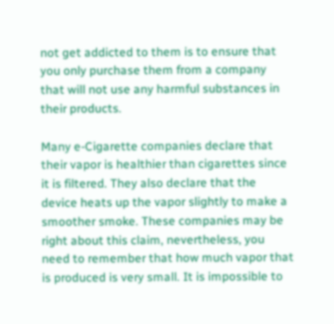not get addicted to them is to ensure that you only purchase them from a company that will not use any harmful substances in their products.

Many e-Cigarette companies declare that their vapor is healthier than cigarettes since it is filtered. They also declare that the device heats up the vapor slightly to make a smoother smoke. These companies may be right about this claim, nevertheless, you need to remember that how much vapor that is produced is very small. It is impossible to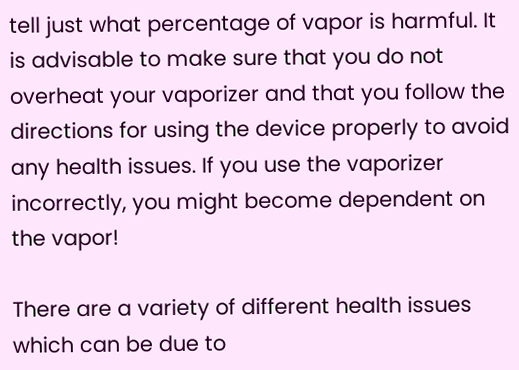tell just what percentage of vapor is harmful. It is advisable to make sure that you do not overheat your vaporizer and that you follow the directions for using the device properly to avoid any health issues. If you use the vaporizer incorrectly, you might become dependent on the vapor!

There are a variety of different health issues which can be due to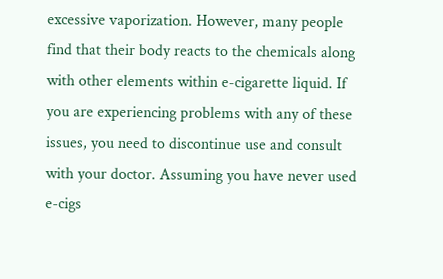excessive vaporization. However, many people find that their body reacts to the chemicals along with other elements within e-cigarette liquid. If you are experiencing problems with any of these issues, you need to discontinue use and consult with your doctor. Assuming you have never used e-cigs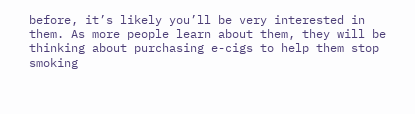before, it’s likely you’ll be very interested in them. As more people learn about them, they will be thinking about purchasing e-cigs to help them stop smoking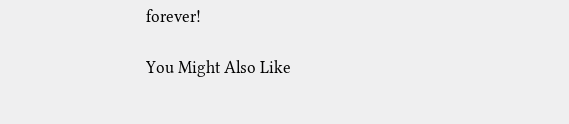forever!

You Might Also Like